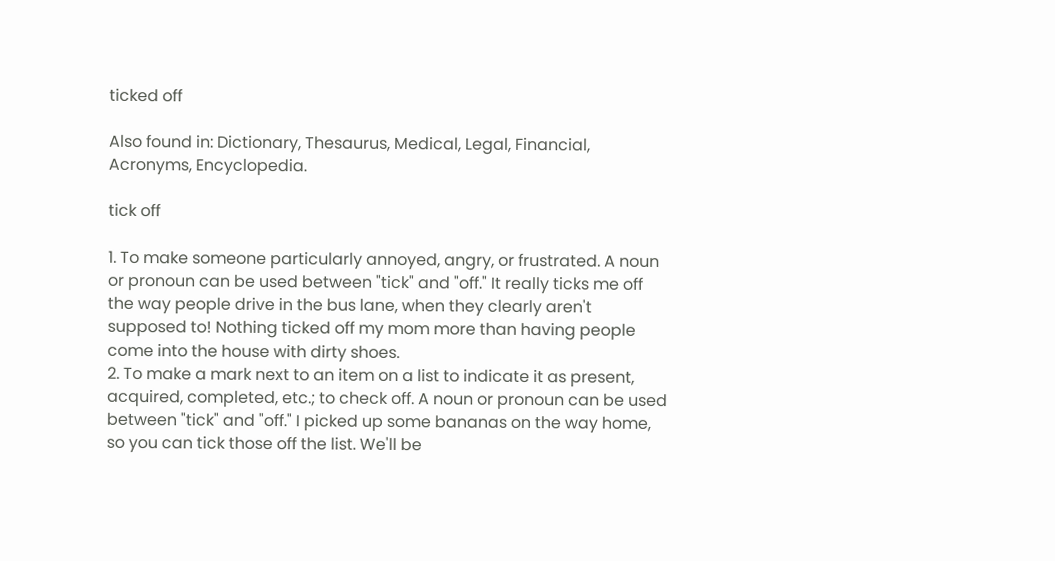ticked off

Also found in: Dictionary, Thesaurus, Medical, Legal, Financial, Acronyms, Encyclopedia.

tick off

1. To make someone particularly annoyed, angry, or frustrated. A noun or pronoun can be used between "tick" and "off." It really ticks me off the way people drive in the bus lane, when they clearly aren't supposed to! Nothing ticked off my mom more than having people come into the house with dirty shoes.
2. To make a mark next to an item on a list to indicate it as present, acquired, completed, etc.; to check off. A noun or pronoun can be used between "tick" and "off." I picked up some bananas on the way home, so you can tick those off the list. We'll be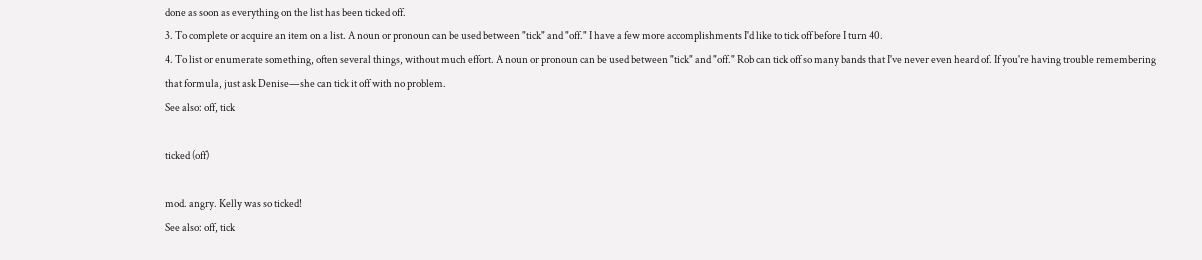done as soon as everything on the list has been ticked off.
3. To complete or acquire an item on a list. A noun or pronoun can be used between "tick" and "off." I have a few more accomplishments I'd like to tick off before I turn 40.
4. To list or enumerate something, often several things, without much effort. A noun or pronoun can be used between "tick" and "off." Rob can tick off so many bands that I've never even heard of. If you're having trouble remembering that formula, just ask Denise—she can tick it off with no problem.
See also: off, tick

ticked (off)

mod. angry. Kelly was so ticked!
See also: off, tick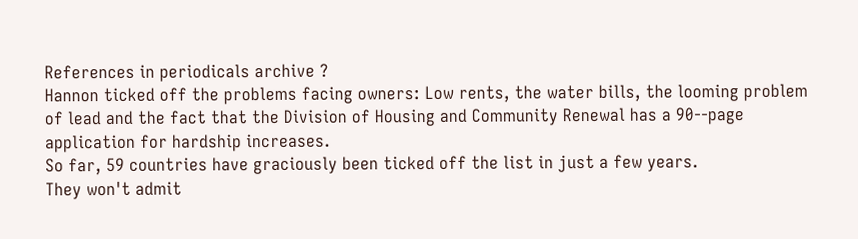References in periodicals archive ?
Hannon ticked off the problems facing owners: Low rents, the water bills, the looming problem of lead and the fact that the Division of Housing and Community Renewal has a 90--page application for hardship increases.
So far, 59 countries have graciously been ticked off the list in just a few years.
They won't admit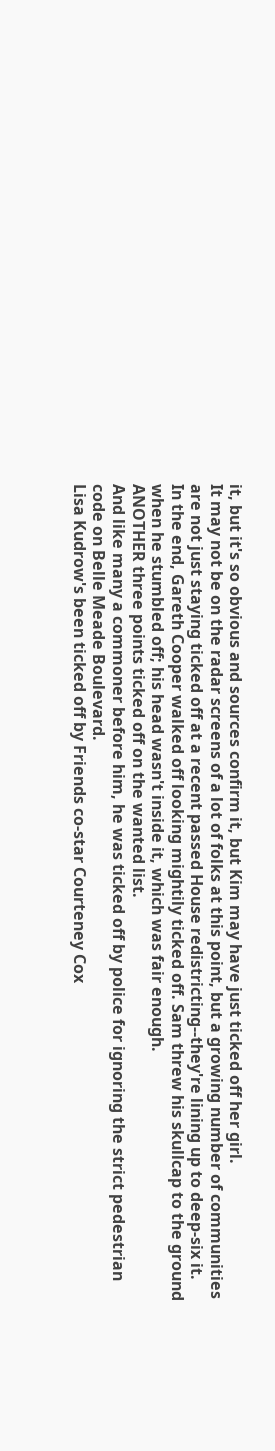it, but it's so obvious and sources confirm it, but Kim may have just ticked off her girl.
It may not be on the radar screens of a lot of folks at this point, but a growing number of communities are not just staying ticked off at a recent passed House redistricting--they're lining up to deep-six it.
In the end, Gareth Cooper walked off looking mightily ticked off. Sam threw his skullcap to the ground when he stumbled off; his head wasn't inside it, which was fair enough.
ANOTHER three points ticked off on the wanted list.
And like many a commoner before him, he was ticked off by police for ignoring the strict pedestrian code on Belle Meade Boulevard.
Lisa Kudrow's been ticked off by Friends co-star Courteney Cox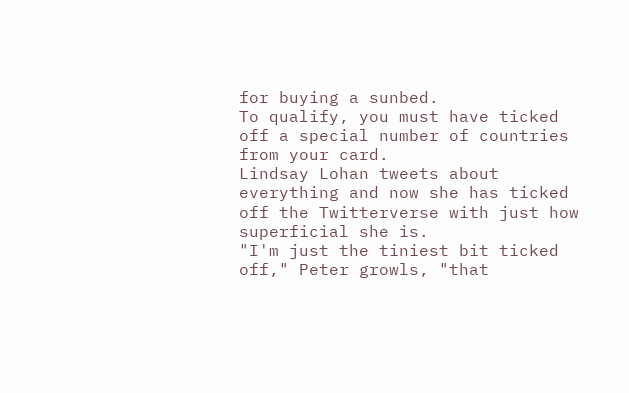for buying a sunbed.
To qualify, you must have ticked off a special number of countries from your card.
Lindsay Lohan tweets about everything and now she has ticked off the Twitterverse with just how superficial she is.
"I'm just the tiniest bit ticked off," Peter growls, "that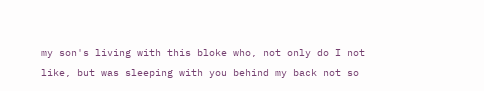my son's living with this bloke who, not only do I not like, but was sleeping with you behind my back not so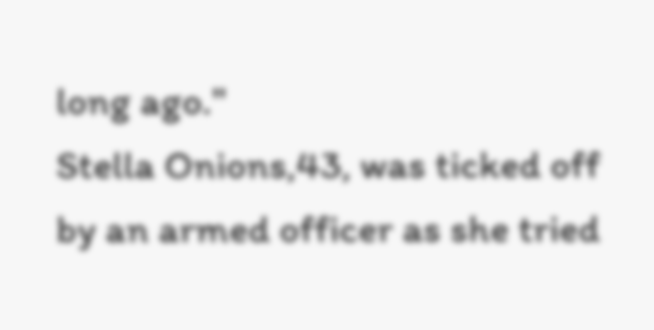long ago."
Stella Onions,43, was ticked off by an armed officer as she tried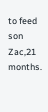to feed son Zac,21 months.